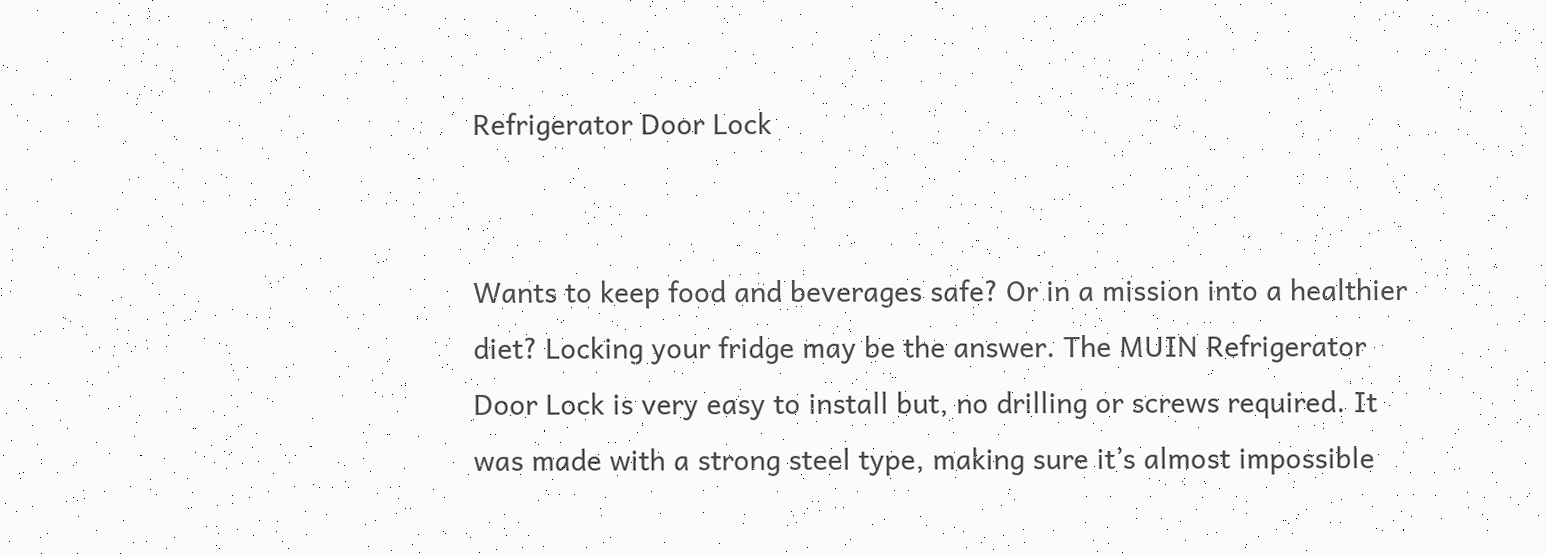Refrigerator Door Lock


Wants to keep food and beverages safe? Or in a mission into a healthier diet? Locking your fridge may be the answer. The MUIN Refrigerator Door Lock is very easy to install but, no drilling or screws required. It was made with a strong steel type, making sure it’s almost impossible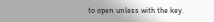to open unless with the key.